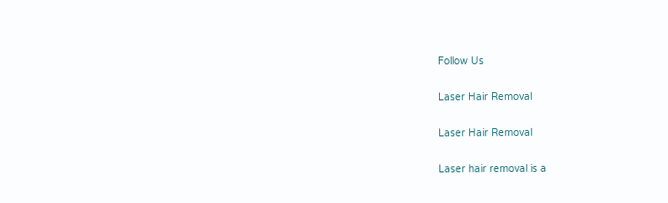Follow Us

Laser Hair Removal

Laser Hair Removal

Laser hair removal is a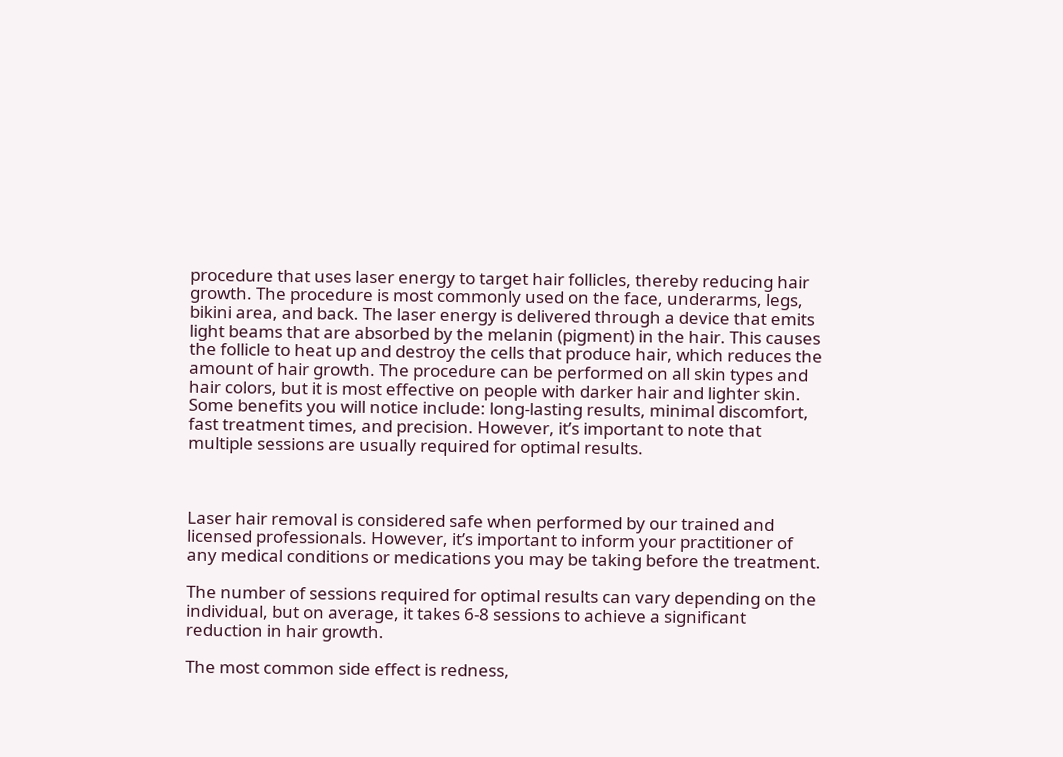procedure that uses laser energy to target hair follicles, thereby reducing hair growth. The procedure is most commonly used on the face, underarms, legs, bikini area, and back. The laser energy is delivered through a device that emits light beams that are absorbed by the melanin (pigment) in the hair. This causes the follicle to heat up and destroy the cells that produce hair, which reduces the amount of hair growth. The procedure can be performed on all skin types and hair colors, but it is most effective on people with darker hair and lighter skin. Some benefits you will notice include: long-lasting results, minimal discomfort, fast treatment times, and precision. However, it’s important to note that multiple sessions are usually required for optimal results.



Laser hair removal is considered safe when performed by our trained and licensed professionals. However, it’s important to inform your practitioner of any medical conditions or medications you may be taking before the treatment.

The number of sessions required for optimal results can vary depending on the individual, but on average, it takes 6-8 sessions to achieve a significant reduction in hair growth.

The most common side effect is redness,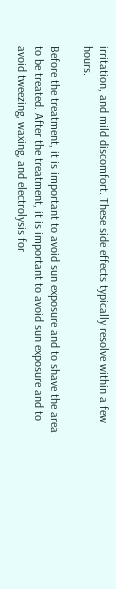irritation, and mild discomfort. These side effects typically resolve within a few hours.

Before the treatment, it is important to avoid sun exposure and to shave the area to be treated. After the treatment, it is important to avoid sun exposure and to avoid tweezing, waxing, and electrolysis for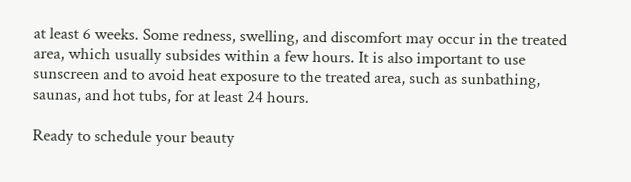at least 6 weeks. Some redness, swelling, and discomfort may occur in the treated area, which usually subsides within a few hours. It is also important to use sunscreen and to avoid heat exposure to the treated area, such as sunbathing, saunas, and hot tubs, for at least 24 hours.

Ready to schedule your beauty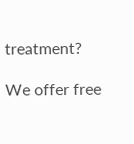treatment?

We offer free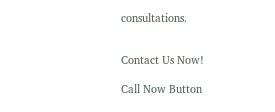consultations.


Contact Us Now!

Call Now Button